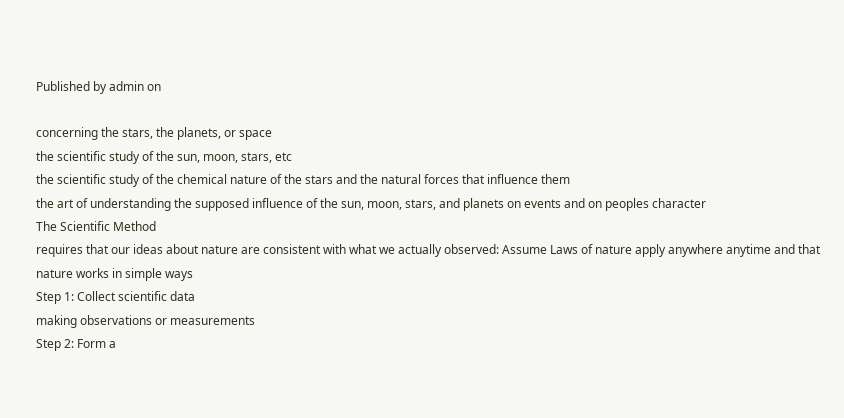Published by admin on

concerning the stars, the planets, or space
the scientific study of the sun, moon, stars, etc
the scientific study of the chemical nature of the stars and the natural forces that influence them
the art of understanding the supposed influence of the sun, moon, stars, and planets on events and on peoples character
The Scientific Method
requires that our ideas about nature are consistent with what we actually observed: Assume Laws of nature apply anywhere anytime and that nature works in simple ways
Step 1: Collect scientific data
making observations or measurements
Step 2: Form a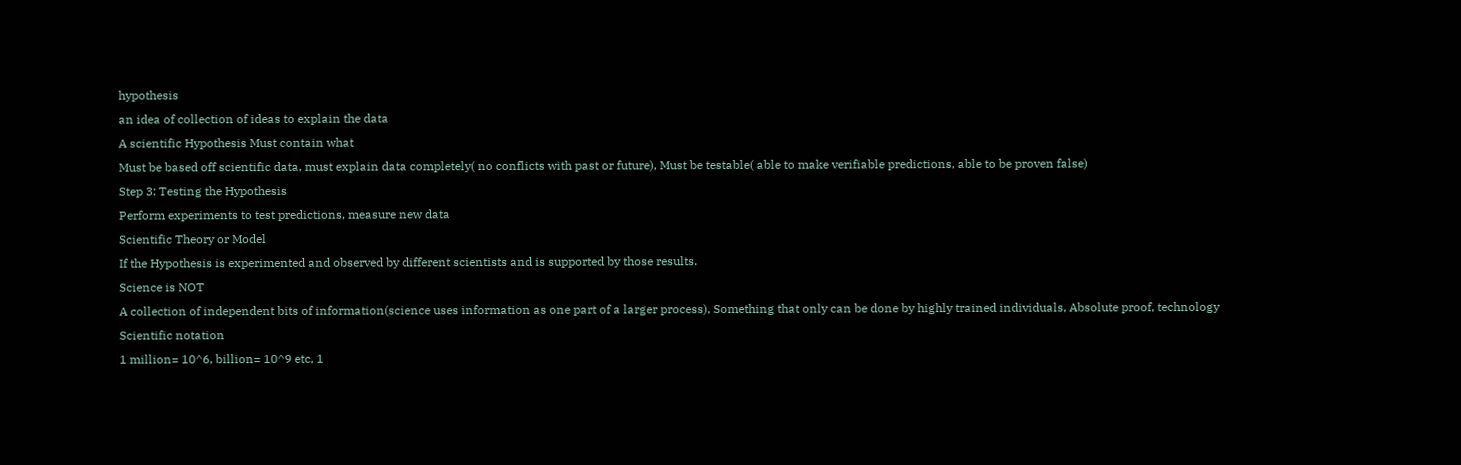hypothesis
an idea of collection of ideas to explain the data
A scientific Hypothesis Must contain what
Must be based off scientific data, must explain data completely( no conflicts with past or future), Must be testable( able to make verifiable predictions, able to be proven false)
Step 3: Testing the Hypothesis
Perform experiments to test predictions, measure new data
Scientific Theory or Model
If the Hypothesis is experimented and observed by different scientists and is supported by those results.
Science is NOT
A collection of independent bits of information(science uses information as one part of a larger process), Something that only can be done by highly trained individuals, Absolute proof, technology
Scientific notation
1 million= 10^6, billion= 10^9 etc, 1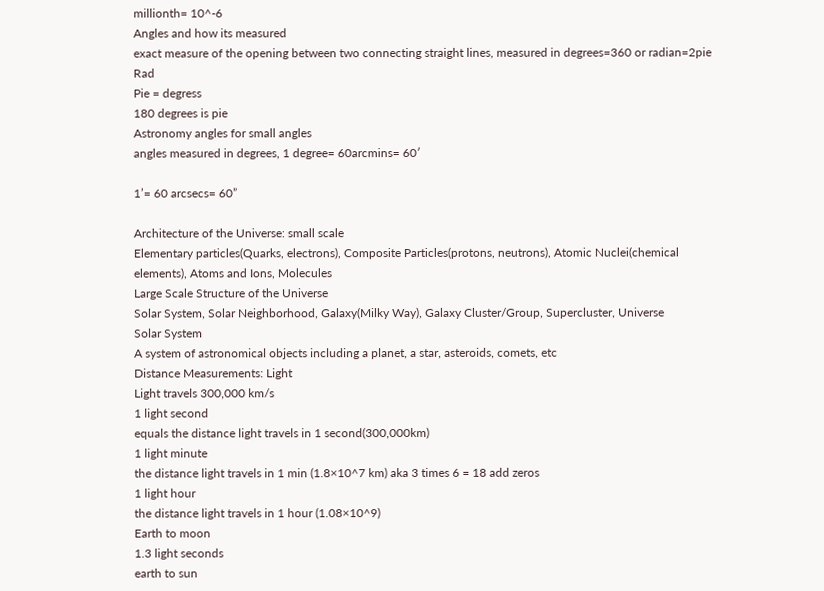millionth= 10^-6
Angles and how its measured
exact measure of the opening between two connecting straight lines, measured in degrees=360 or radian=2pie Rad
Pie = degress
180 degrees is pie
Astronomy angles for small angles
angles measured in degrees, 1 degree= 60arcmins= 60′

1’= 60 arcsecs= 60”

Architecture of the Universe: small scale
Elementary particles(Quarks, electrons), Composite Particles(protons, neutrons), Atomic Nuclei(chemical elements), Atoms and Ions, Molecules
Large Scale Structure of the Universe
Solar System, Solar Neighborhood, Galaxy(Milky Way), Galaxy Cluster/Group, Supercluster, Universe
Solar System
A system of astronomical objects including a planet, a star, asteroids, comets, etc
Distance Measurements: Light
Light travels 300,000 km/s
1 light second
equals the distance light travels in 1 second(300,000km)
1 light minute
the distance light travels in 1 min (1.8×10^7 km) aka 3 times 6 = 18 add zeros
1 light hour
the distance light travels in 1 hour (1.08×10^9)
Earth to moon
1.3 light seconds
earth to sun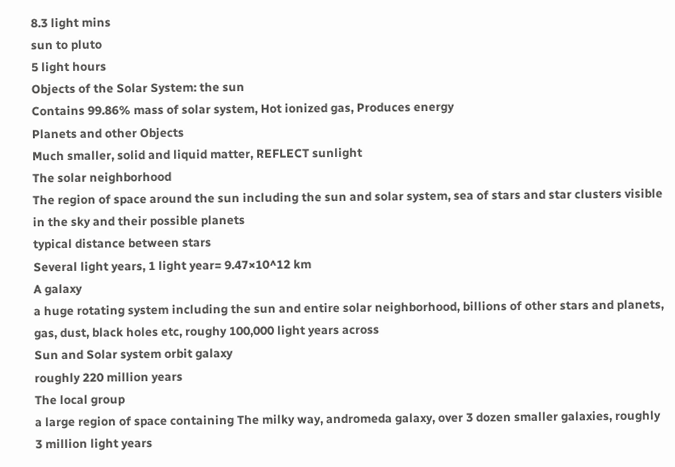8.3 light mins
sun to pluto
5 light hours
Objects of the Solar System: the sun
Contains 99.86% mass of solar system, Hot ionized gas, Produces energy
Planets and other Objects
Much smaller, solid and liquid matter, REFLECT sunlight
The solar neighborhood
The region of space around the sun including the sun and solar system, sea of stars and star clusters visible in the sky and their possible planets
typical distance between stars
Several light years, 1 light year= 9.47×10^12 km
A galaxy
a huge rotating system including the sun and entire solar neighborhood, billions of other stars and planets, gas, dust, black holes etc, roughy 100,000 light years across
Sun and Solar system orbit galaxy
roughly 220 million years
The local group
a large region of space containing The milky way, andromeda galaxy, over 3 dozen smaller galaxies, roughly 3 million light years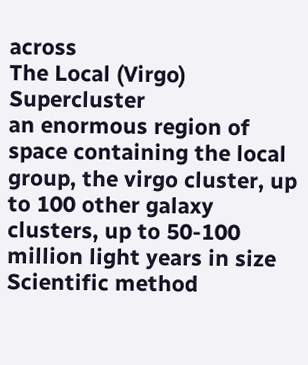across
The Local (Virgo) Supercluster
an enormous region of space containing the local group, the virgo cluster, up to 100 other galaxy clusters, up to 50-100 million light years in size
Scientific method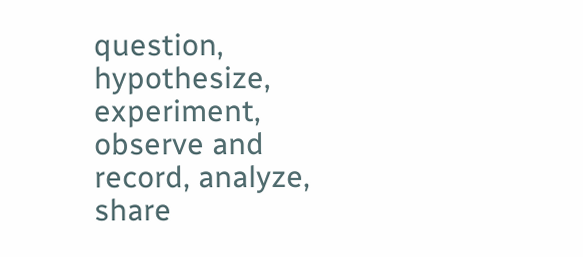question, hypothesize, experiment, observe and record, analyze, share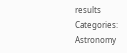results
Categories: Astronomy